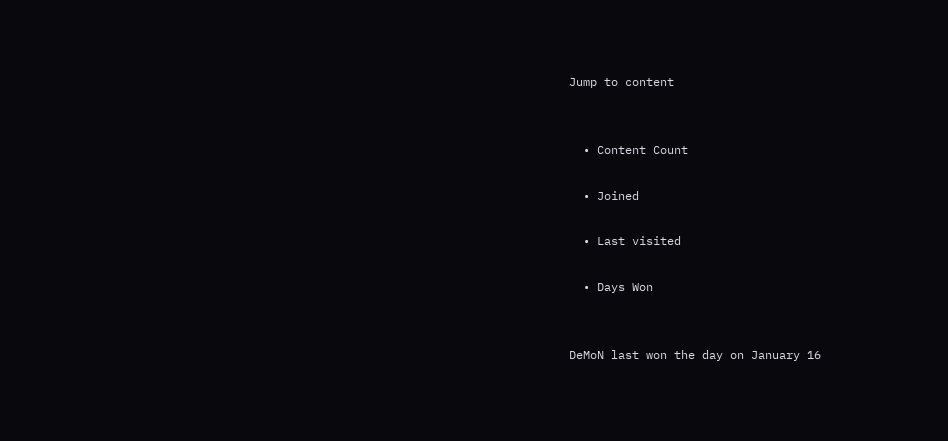Jump to content


  • Content Count

  • Joined

  • Last visited

  • Days Won


DeMoN last won the day on January 16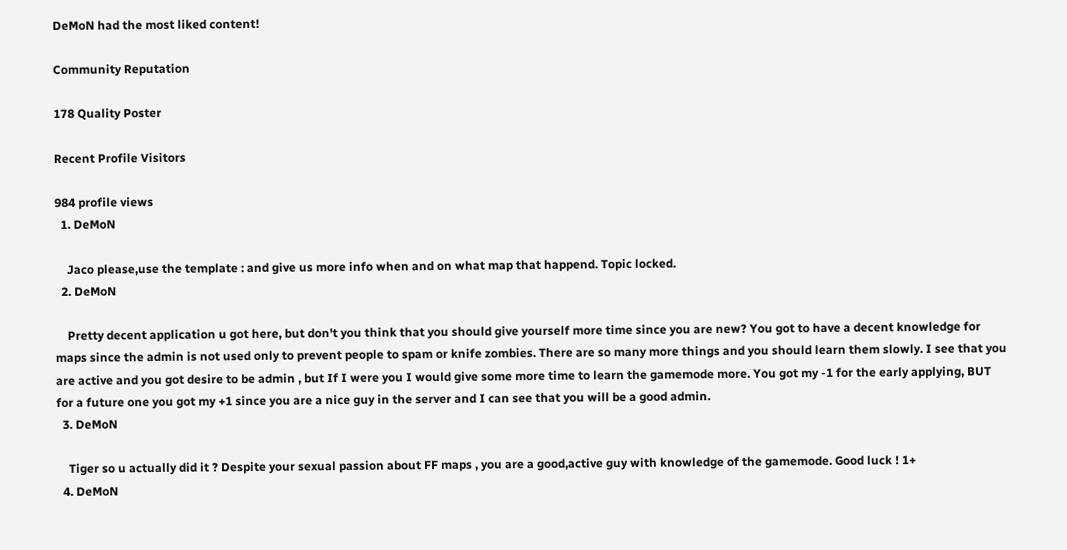DeMoN had the most liked content!

Community Reputation

178 Quality Poster

Recent Profile Visitors

984 profile views
  1. DeMoN

    Jaco please,use the template : and give us more info when and on what map that happend. Topic locked.
  2. DeMoN

    Pretty decent application u got here, but don't you think that you should give yourself more time since you are new? You got to have a decent knowledge for maps since the admin is not used only to prevent people to spam or knife zombies. There are so many more things and you should learn them slowly. I see that you are active and you got desire to be admin , but If I were you I would give some more time to learn the gamemode more. You got my -1 for the early applying, BUT for a future one you got my +1 since you are a nice guy in the server and I can see that you will be a good admin.
  3. DeMoN

    Tiger so u actually did it ? Despite your sexual passion about FF maps , you are a good,active guy with knowledge of the gamemode. Good luck ! 1+
  4. DeMoN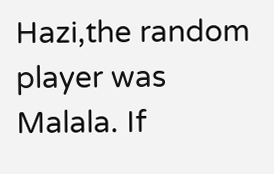Hazi,the random player was Malala. If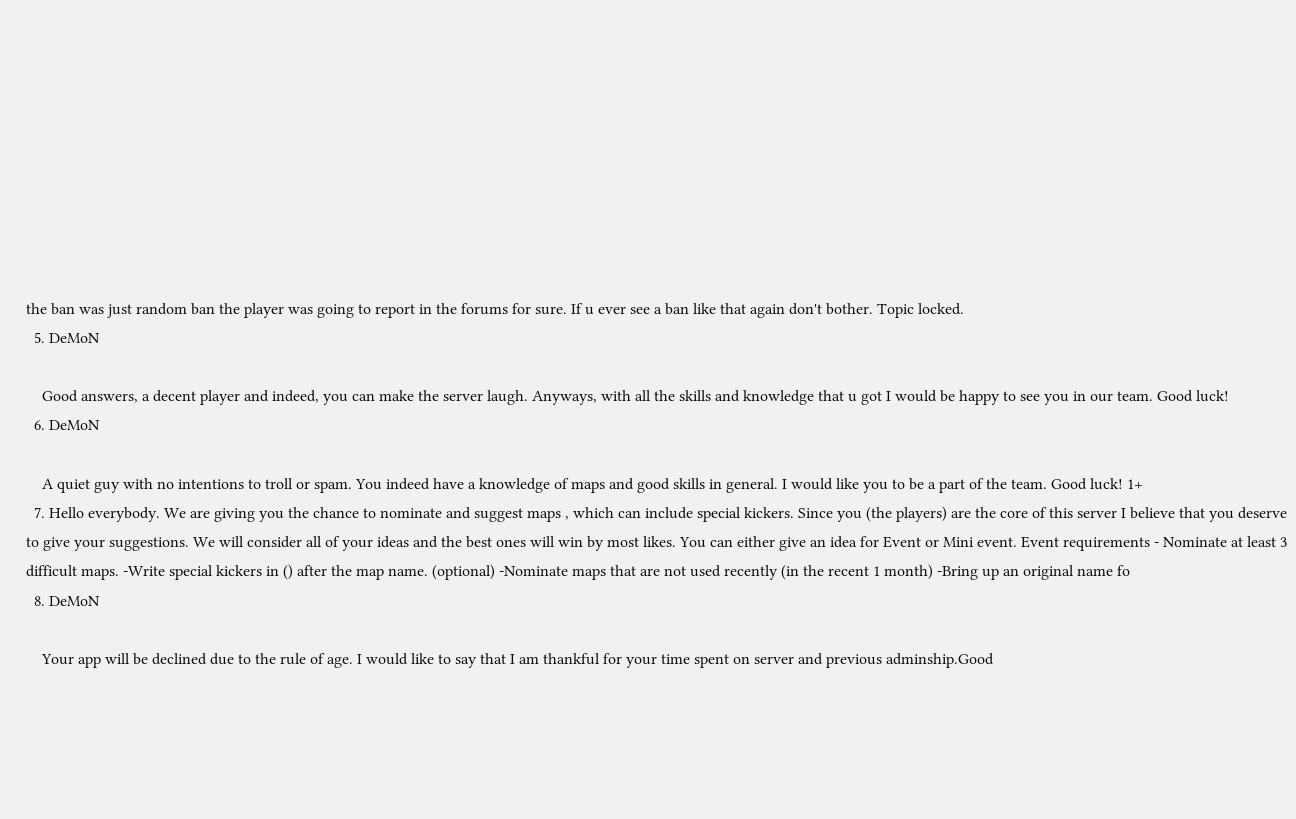the ban was just random ban the player was going to report in the forums for sure. If u ever see a ban like that again don't bother. Topic locked.
  5. DeMoN

    Good answers, a decent player and indeed, you can make the server laugh. Anyways, with all the skills and knowledge that u got I would be happy to see you in our team. Good luck!
  6. DeMoN

    A quiet guy with no intentions to troll or spam. You indeed have a knowledge of maps and good skills in general. I would like you to be a part of the team. Good luck! 1+
  7. Hello everybody. We are giving you the chance to nominate and suggest maps , which can include special kickers. Since you (the players) are the core of this server I believe that you deserve to give your suggestions. We will consider all of your ideas and the best ones will win by most likes. You can either give an idea for Event or Mini event. Event requirements - Nominate at least 3 difficult maps. -Write special kickers in () after the map name. (optional) -Nominate maps that are not used recently (in the recent 1 month) -Bring up an original name fo
  8. DeMoN

    Your app will be declined due to the rule of age. I would like to say that I am thankful for your time spent on server and previous adminship.Good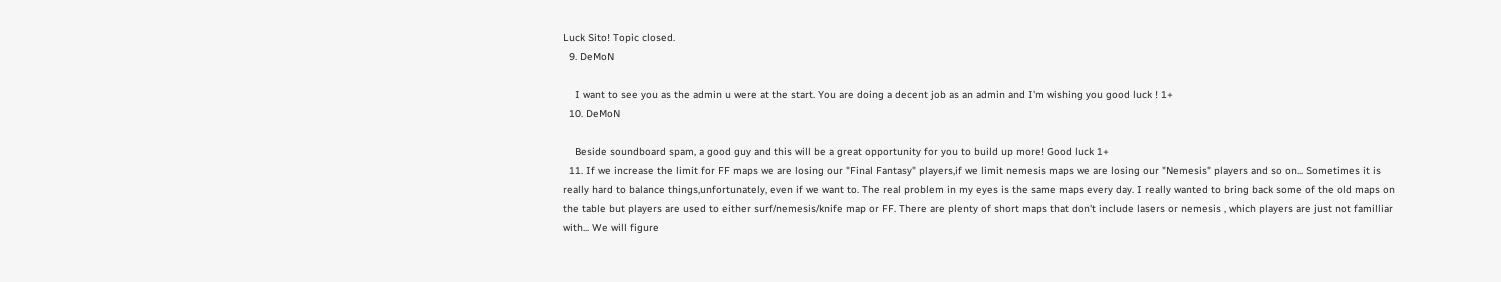Luck Sito! Topic closed.
  9. DeMoN

    I want to see you as the admin u were at the start. You are doing a decent job as an admin and I'm wishing you good luck ! 1+
  10. DeMoN

    Beside soundboard spam, a good guy and this will be a great opportunity for you to build up more! Good luck 1+
  11. If we increase the limit for FF maps we are losing our "Final Fantasy" players,if we limit nemesis maps we are losing our "Nemesis" players and so on... Sometimes it is really hard to balance things,unfortunately, even if we want to. The real problem in my eyes is the same maps every day. I really wanted to bring back some of the old maps on the table but players are used to either surf/nemesis/knife map or FF. There are plenty of short maps that don't include lasers or nemesis , which players are just not familliar with... We will figure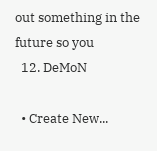out something in the future so you
  12. DeMoN

  • Create New...